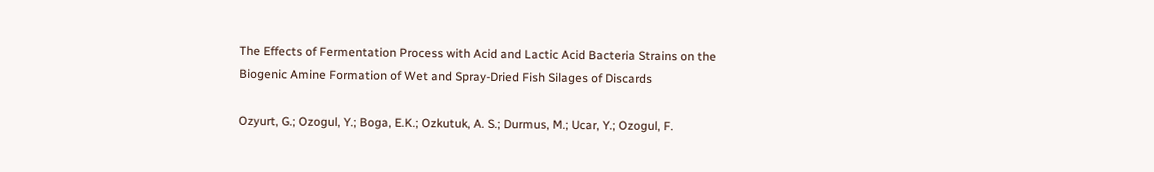The Effects of Fermentation Process with Acid and Lactic Acid Bacteria Strains on the Biogenic Amine Formation of Wet and Spray-Dried Fish Silages of Discards

Ozyurt, G.; Ozogul, Y.; Boga, E.K.; Ozkutuk, A. S.; Durmus, M.; Ucar, Y.; Ozogul, F.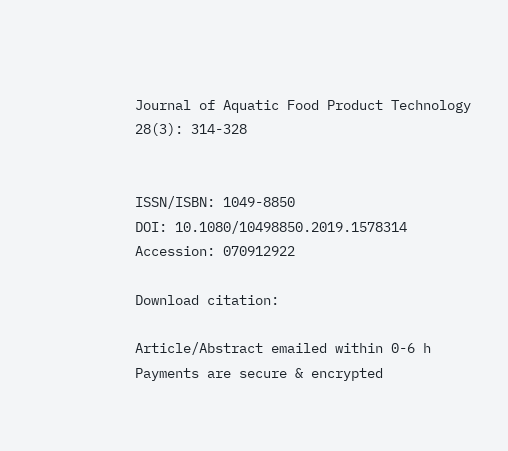Journal of Aquatic Food Product Technology 28(3): 314-328


ISSN/ISBN: 1049-8850
DOI: 10.1080/10498850.2019.1578314
Accession: 070912922

Download citation:

Article/Abstract emailed within 0-6 h
Payments are secure & encrypted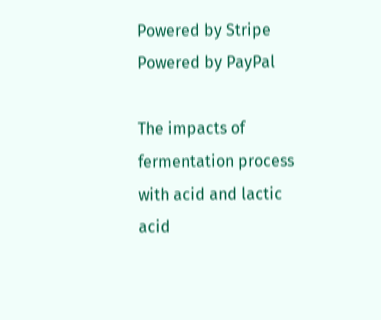Powered by Stripe
Powered by PayPal

The impacts of fermentation process with acid and lactic acid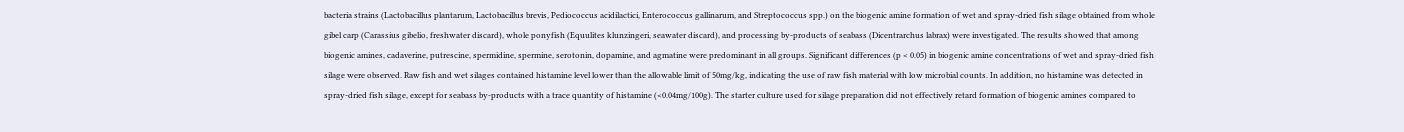bacteria strains (Lactobacillus plantarum, Lactobacillus brevis, Pediococcus acidilactici, Enterococcus gallinarum, and Streptococcus spp.) on the biogenic amine formation of wet and spray-dried fish silage obtained from whole gibel carp (Carassius gibelio, freshwater discard), whole ponyfish (Equulites klunzingeri, seawater discard), and processing by-products of seabass (Dicentrarchus labrax) were investigated. The results showed that among biogenic amines, cadaverine, putrescine, spermidine, spermine, serotonin, dopamine, and agmatine were predominant in all groups. Significant differences (p < 0.05) in biogenic amine concentrations of wet and spray-dried fish silage were observed. Raw fish and wet silages contained histamine level lower than the allowable limit of 50mg/kg, indicating the use of raw fish material with low microbial counts. In addition, no histamine was detected in spray-dried fish silage, except for seabass by-products with a trace quantity of histamine (<0.04mg/100g). The starter culture used for silage preparation did not effectively retard formation of biogenic amines compared to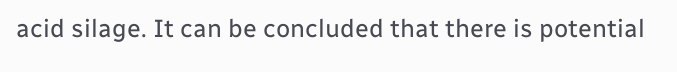acid silage. It can be concluded that there is potential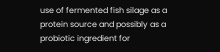use of fermented fish silage as a protein source and possibly as a probiotic ingredient for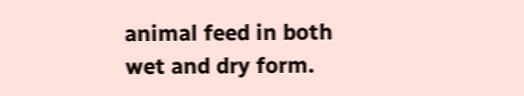animal feed in both wet and dry form.